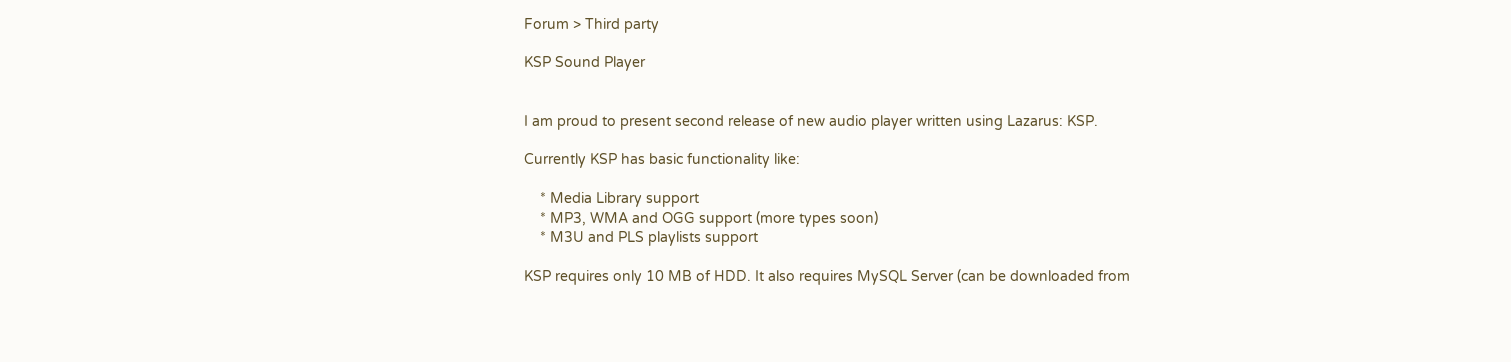Forum > Third party

KSP Sound Player


I am proud to present second release of new audio player written using Lazarus: KSP.

Currently KSP has basic functionality like:

    * Media Library support
    * MP3, WMA and OGG support (more types soon)
    * M3U and PLS playlists support

KSP requires only 10 MB of HDD. It also requires MySQL Server (can be downloaded from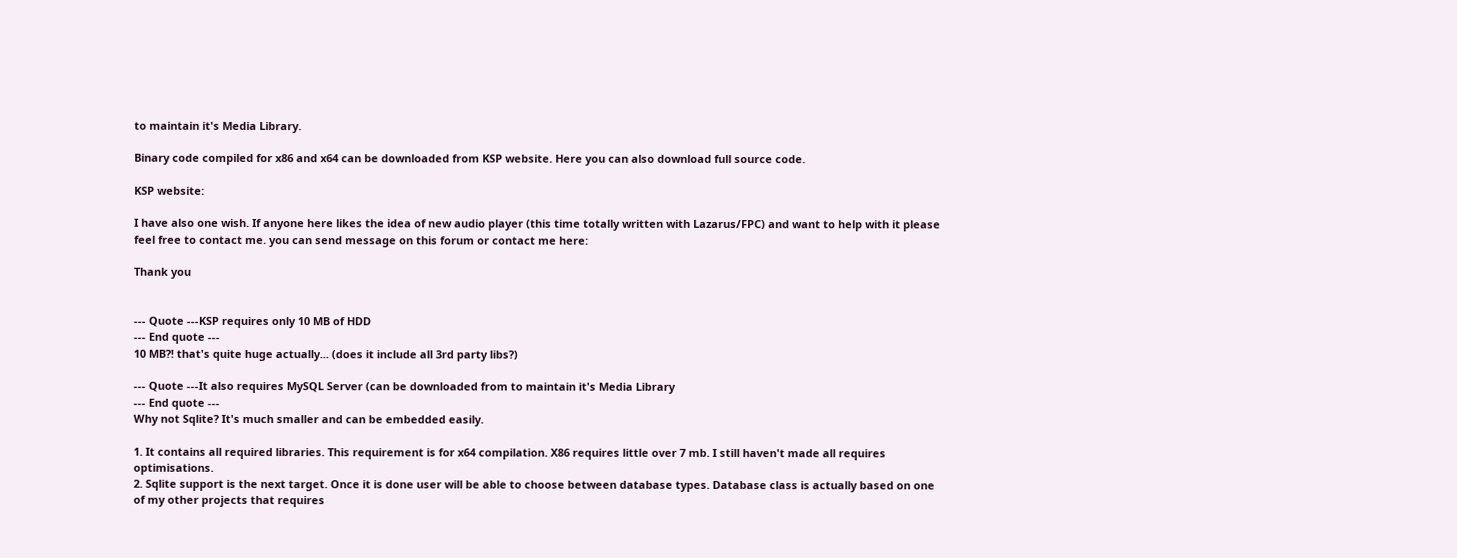to maintain it's Media Library.

Binary code compiled for x86 and x64 can be downloaded from KSP website. Here you can also download full source code.

KSP website:

I have also one wish. If anyone here likes the idea of new audio player (this time totally written with Lazarus/FPC) and want to help with it please feel free to contact me. you can send message on this forum or contact me here:

Thank you


--- Quote ---KSP requires only 10 MB of HDD
--- End quote ---
10 MB?! that's quite huge actually... (does it include all 3rd party libs?)

--- Quote ---It also requires MySQL Server (can be downloaded from to maintain it's Media Library
--- End quote ---
Why not Sqlite? It's much smaller and can be embedded easily.

1. It contains all required libraries. This requirement is for x64 compilation. X86 requires little over 7 mb. I still haven't made all requires optimisations.
2. Sqlite support is the next target. Once it is done user will be able to choose between database types. Database class is actually based on one of my other projects that requires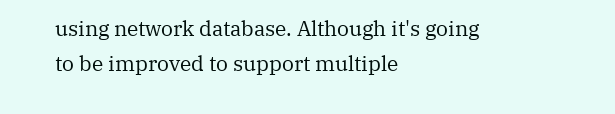using network database. Although it's going to be improved to support multiple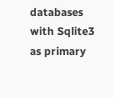databases with Sqlite3 as primary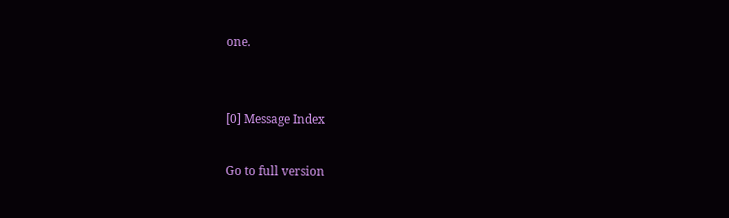one.


[0] Message Index

Go to full version